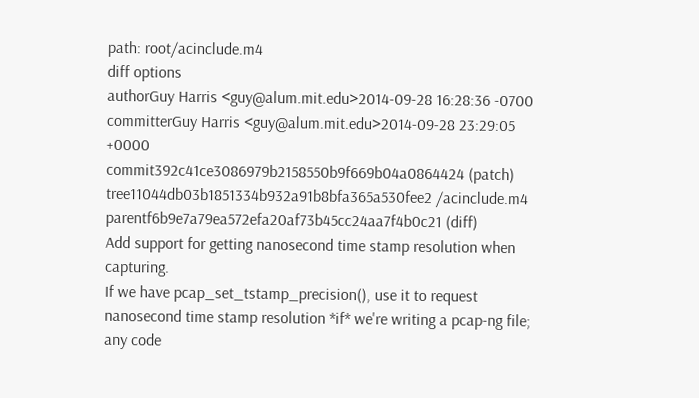path: root/acinclude.m4
diff options
authorGuy Harris <guy@alum.mit.edu>2014-09-28 16:28:36 -0700
committerGuy Harris <guy@alum.mit.edu>2014-09-28 23:29:05 +0000
commit392c41ce3086979b2158550b9f669b04a0864424 (patch)
tree11044db03b1851334b932a91b8bfa365a530fee2 /acinclude.m4
parentf6b9e7a79ea572efa20af73b45cc24aa7f4b0c21 (diff)
Add support for getting nanosecond time stamp resolution when capturing.
If we have pcap_set_tstamp_precision(), use it to request nanosecond time stamp resolution *if* we're writing a pcap-ng file; any code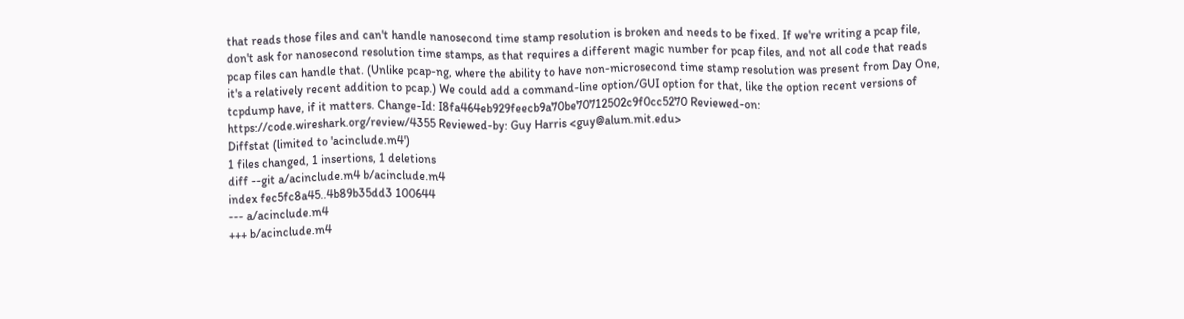that reads those files and can't handle nanosecond time stamp resolution is broken and needs to be fixed. If we're writing a pcap file, don't ask for nanosecond resolution time stamps, as that requires a different magic number for pcap files, and not all code that reads pcap files can handle that. (Unlike pcap-ng, where the ability to have non-microsecond time stamp resolution was present from Day One, it's a relatively recent addition to pcap.) We could add a command-line option/GUI option for that, like the option recent versions of tcpdump have, if it matters. Change-Id: I8fa464eb929feecb9a70be70712502c9f0cc5270 Reviewed-on: https://code.wireshark.org/review/4355 Reviewed-by: Guy Harris <guy@alum.mit.edu>
Diffstat (limited to 'acinclude.m4')
1 files changed, 1 insertions, 1 deletions
diff --git a/acinclude.m4 b/acinclude.m4
index fec5fc8a45..4b89b35dd3 100644
--- a/acinclude.m4
+++ b/acinclude.m4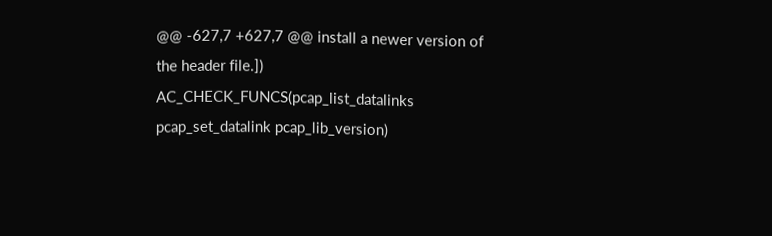@@ -627,7 +627,7 @@ install a newer version of the header file.])
AC_CHECK_FUNCS(pcap_list_datalinks pcap_set_datalink pcap_lib_version)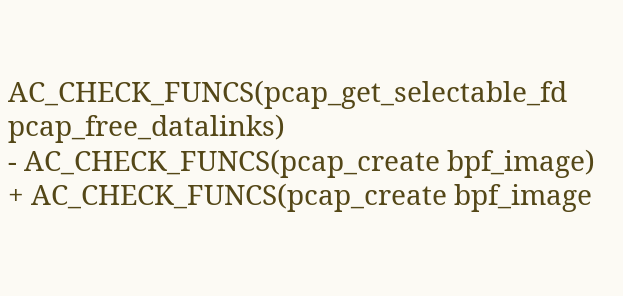AC_CHECK_FUNCS(pcap_get_selectable_fd pcap_free_datalinks)
- AC_CHECK_FUNCS(pcap_create bpf_image)
+ AC_CHECK_FUNCS(pcap_create bpf_image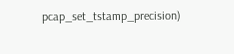pcap_set_tstamp_precision)